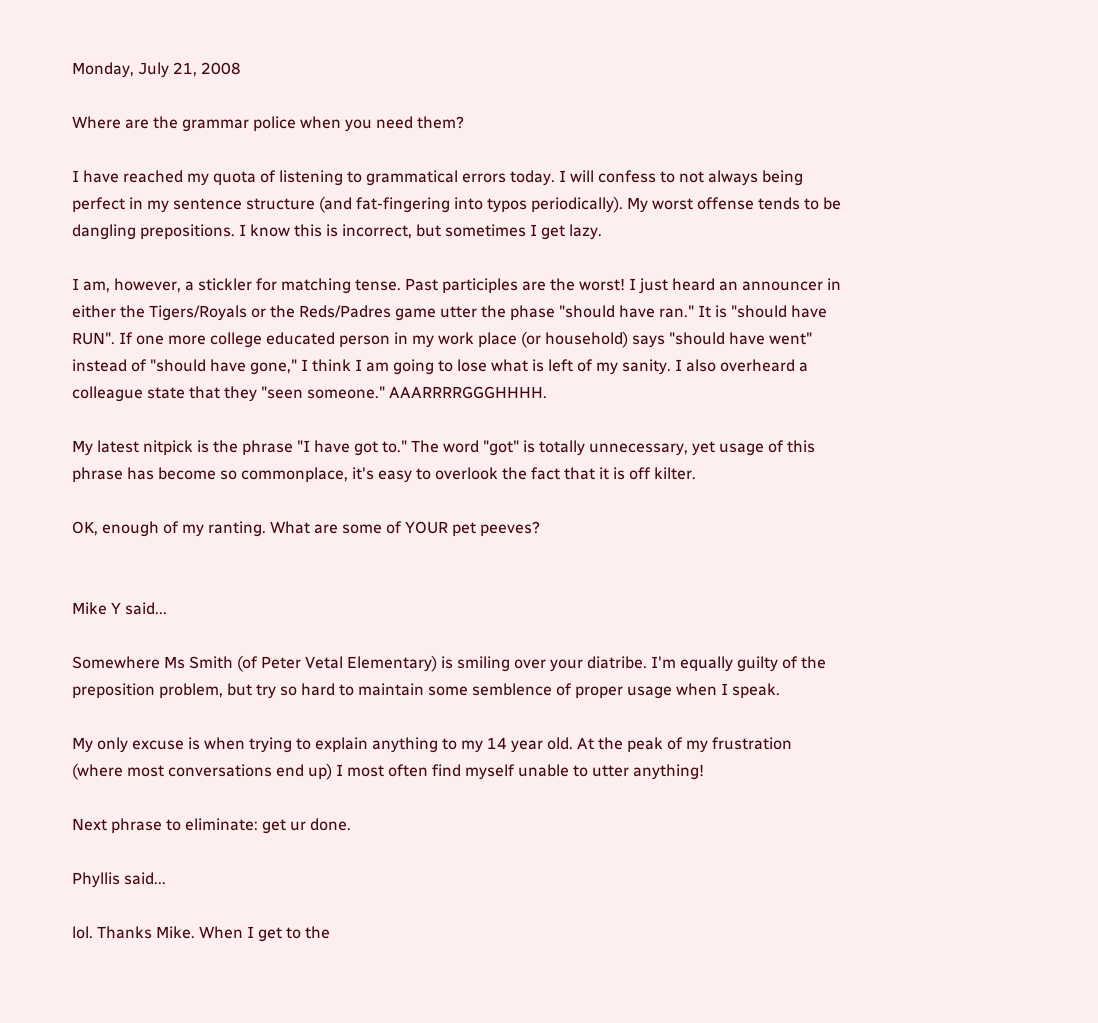Monday, July 21, 2008

Where are the grammar police when you need them?

I have reached my quota of listening to grammatical errors today. I will confess to not always being perfect in my sentence structure (and fat-fingering into typos periodically). My worst offense tends to be dangling prepositions. I know this is incorrect, but sometimes I get lazy.

I am, however, a stickler for matching tense. Past participles are the worst! I just heard an announcer in either the Tigers/Royals or the Reds/Padres game utter the phase "should have ran." It is "should have RUN". If one more college educated person in my work place (or household) says "should have went" instead of "should have gone," I think I am going to lose what is left of my sanity. I also overheard a colleague state that they "seen someone." AAARRRRGGGHHHH.

My latest nitpick is the phrase "I have got to." The word "got" is totally unnecessary, yet usage of this phrase has become so commonplace, it's easy to overlook the fact that it is off kilter.

OK, enough of my ranting. What are some of YOUR pet peeves?


Mike Y said...

Somewhere Ms Smith (of Peter Vetal Elementary) is smiling over your diatribe. I'm equally guilty of the preposition problem, but try so hard to maintain some semblence of proper usage when I speak.

My only excuse is when trying to explain anything to my 14 year old. At the peak of my frustration (where most conversations end up) I most often find myself unable to utter anything!

Next phrase to eliminate: get ur done.

Phyllis said...

lol. Thanks Mike. When I get to the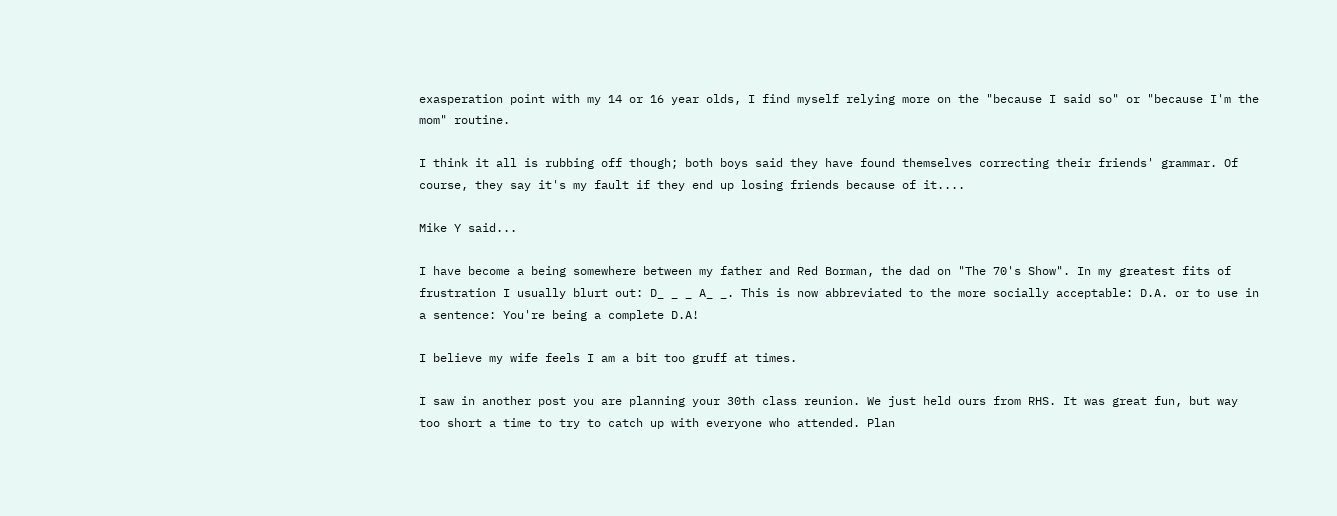exasperation point with my 14 or 16 year olds, I find myself relying more on the "because I said so" or "because I'm the mom" routine.

I think it all is rubbing off though; both boys said they have found themselves correcting their friends' grammar. Of course, they say it's my fault if they end up losing friends because of it....

Mike Y said...

I have become a being somewhere between my father and Red Borman, the dad on "The 70's Show". In my greatest fits of frustration I usually blurt out: D_ _ _ A_ _. This is now abbreviated to the more socially acceptable: D.A. or to use in a sentence: You're being a complete D.A!

I believe my wife feels I am a bit too gruff at times.

I saw in another post you are planning your 30th class reunion. We just held ours from RHS. It was great fun, but way too short a time to try to catch up with everyone who attended. Plan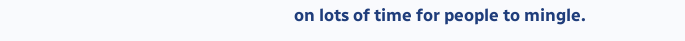on lots of time for people to mingle.